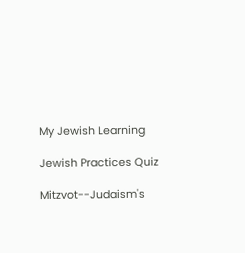My Jewish Learning

Jewish Practices Quiz

Mitzvot--Judaism's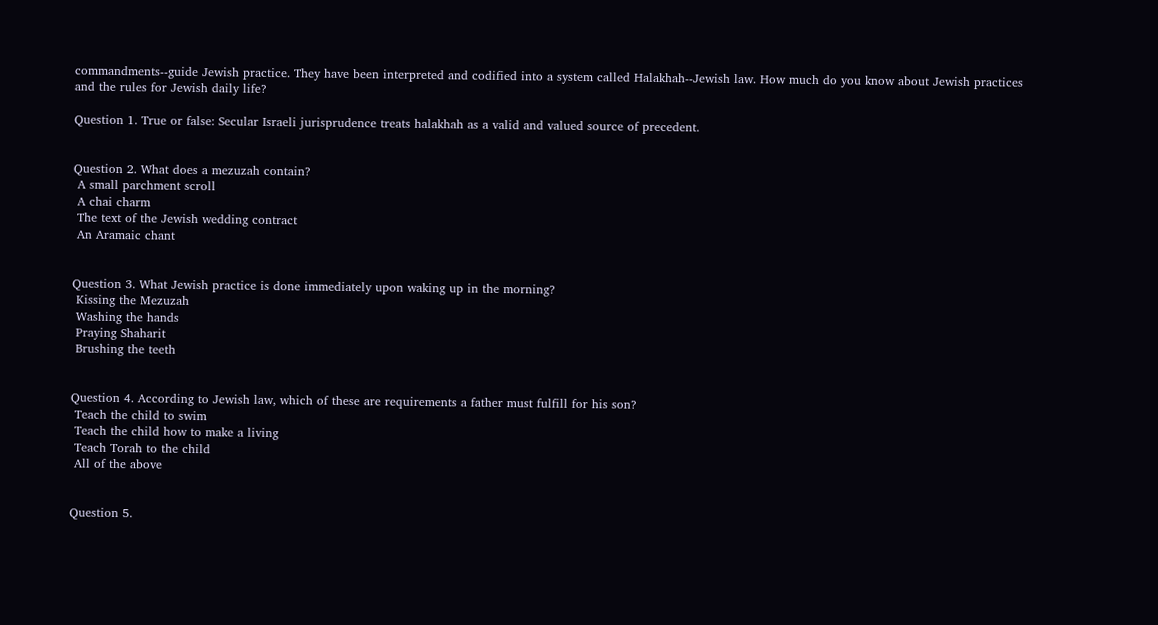commandments--guide Jewish practice. They have been interpreted and codified into a system called Halakhah--Jewish law. How much do you know about Jewish practices and the rules for Jewish daily life?

Question 1. True or false: Secular Israeli jurisprudence treats halakhah as a valid and valued source of precedent.


Question 2. What does a mezuzah contain?
 A small parchment scroll
 A chai charm
 The text of the Jewish wedding contract
 An Aramaic chant


Question 3. What Jewish practice is done immediately upon waking up in the morning?
 Kissing the Mezuzah
 Washing the hands
 Praying Shaharit
 Brushing the teeth


Question 4. According to Jewish law, which of these are requirements a father must fulfill for his son?
 Teach the child to swim
 Teach the child how to make a living
 Teach Torah to the child
 All of the above


Question 5.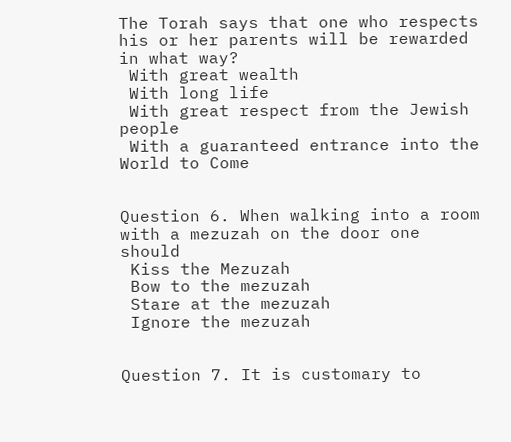The Torah says that one who respects his or her parents will be rewarded in what way?
 With great wealth
 With long life
 With great respect from the Jewish people
 With a guaranteed entrance into the World to Come


Question 6. When walking into a room with a mezuzah on the door one should
 Kiss the Mezuzah
 Bow to the mezuzah
 Stare at the mezuzah
 Ignore the mezuzah


Question 7. It is customary to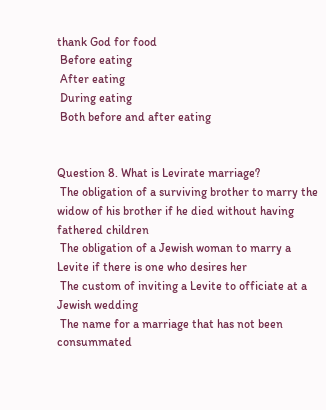thank God for food
 Before eating
 After eating
 During eating
 Both before and after eating


Question 8. What is Levirate marriage?
 The obligation of a surviving brother to marry the widow of his brother if he died without having fathered children
 The obligation of a Jewish woman to marry a Levite if there is one who desires her
 The custom of inviting a Levite to officiate at a Jewish wedding
 The name for a marriage that has not been consummated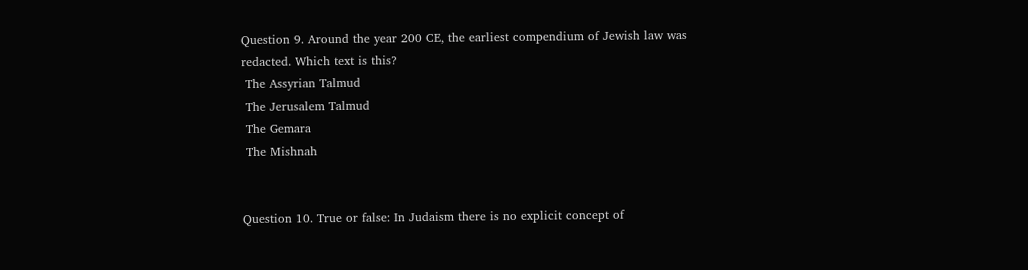Question 9. Around the year 200 CE, the earliest compendium of Jewish law was redacted. Which text is this?
 The Assyrian Talmud
 The Jerusalem Talmud
 The Gemara
 The Mishnah


Question 10. True or false: In Judaism there is no explicit concept of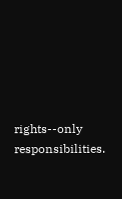rights--only responsibilities.